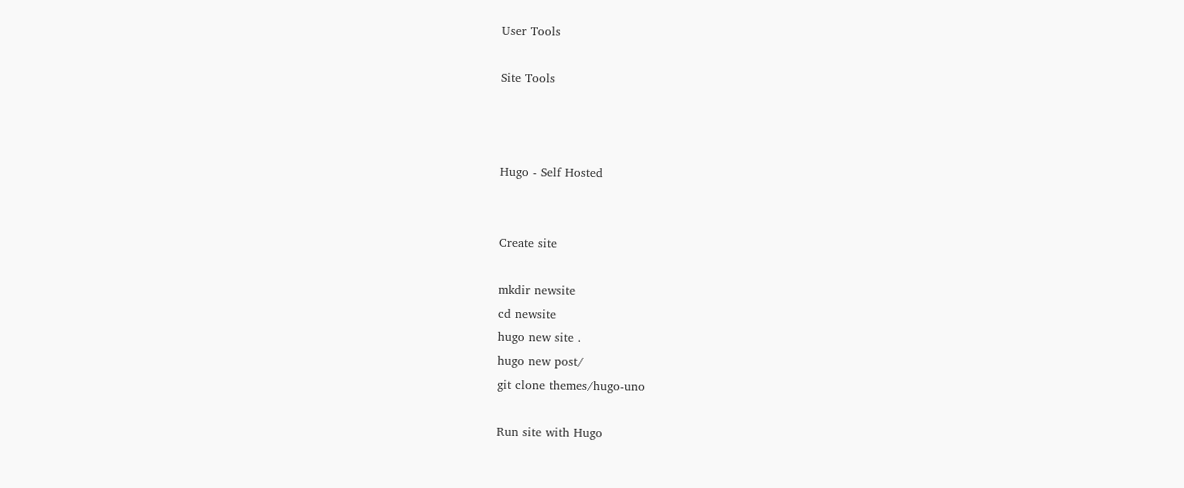User Tools

Site Tools



Hugo - Self Hosted


Create site

mkdir newsite
cd newsite
hugo new site .
hugo new post/
git clone themes/hugo-uno

Run site with Hugo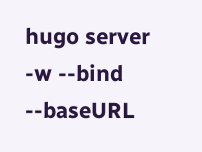hugo server -w --bind --baseURL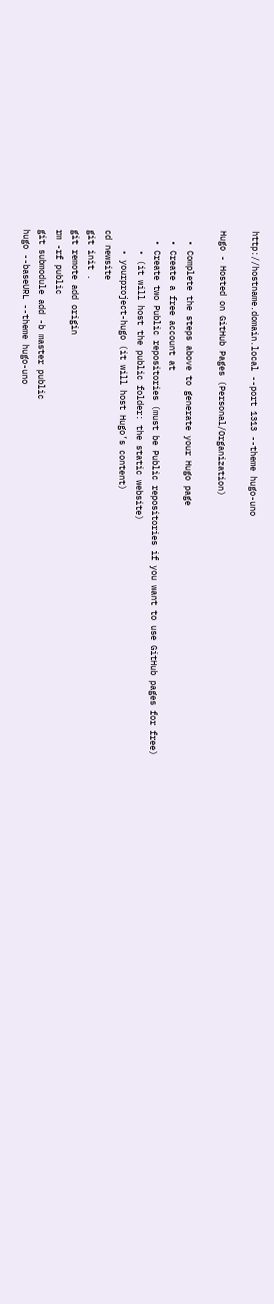http://hostname.domain.local --port 1313 --theme hugo-uno

Hugo - Hosted on GitHub Pages (Personal/Organization)

  • Complete the steps above to generate your Hugo page
  • Create a free account at
  • Create two Public repositories (must be Public repositories if you want to use GitHub pages for free)
    • (it will host the public folder: the static website)
    • yourproject-hugo (it will host Hugo’s content)
cd newsite
git init .
git remote add origin
rm -rf public
git submodule add -b master public
hugo --baseURL --theme hugo-uno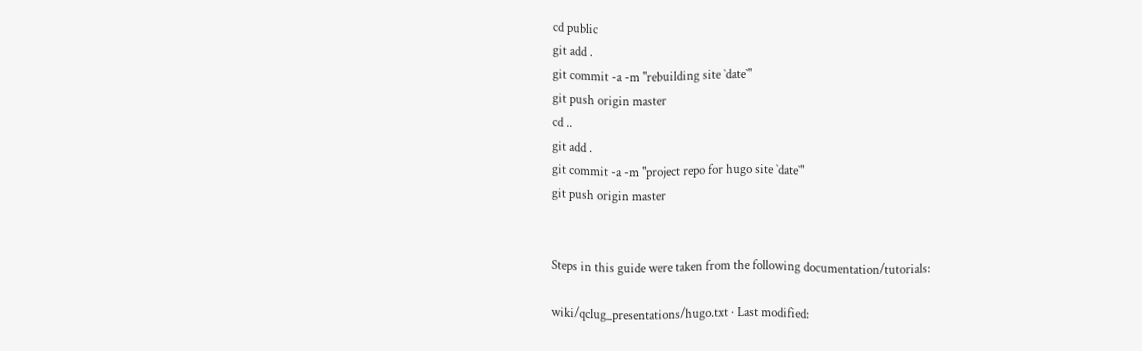cd public
git add .
git commit -a -m "rebuilding site `date`"
git push origin master
cd ..
git add .
git commit -a -m "project repo for hugo site `date`"
git push origin master


Steps in this guide were taken from the following documentation/tutorials:

wiki/qclug_presentations/hugo.txt · Last modified: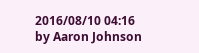2016/08/10 04:16 by Aaron Johnson